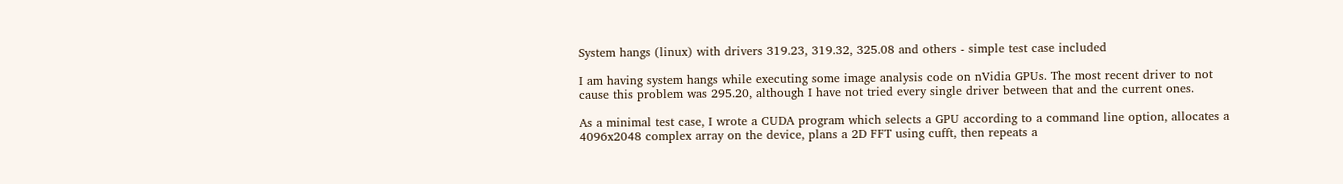System hangs (linux) with drivers 319.23, 319.32, 325.08 and others - simple test case included

I am having system hangs while executing some image analysis code on nVidia GPUs. The most recent driver to not cause this problem was 295.20, although I have not tried every single driver between that and the current ones.

As a minimal test case, I wrote a CUDA program which selects a GPU according to a command line option, allocates a 4096x2048 complex array on the device, plans a 2D FFT using cufft, then repeats a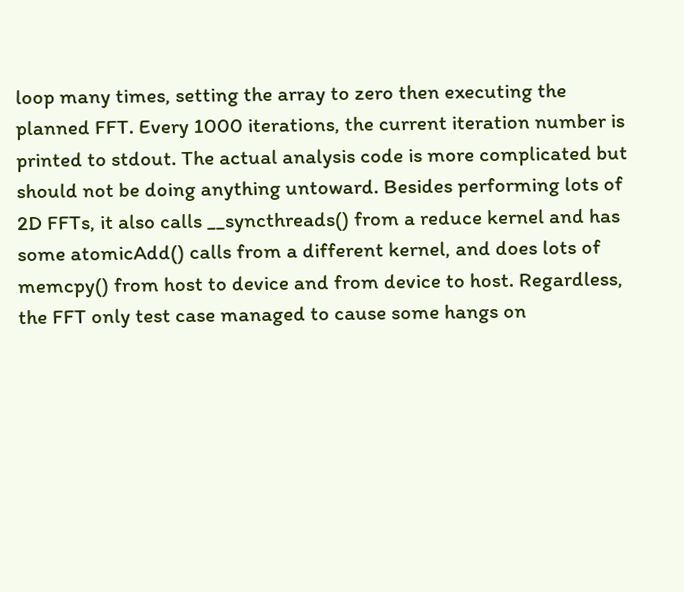loop many times, setting the array to zero then executing the planned FFT. Every 1000 iterations, the current iteration number is printed to stdout. The actual analysis code is more complicated but should not be doing anything untoward. Besides performing lots of 2D FFTs, it also calls __syncthreads() from a reduce kernel and has some atomicAdd() calls from a different kernel, and does lots of memcpy() from host to device and from device to host. Regardless, the FFT only test case managed to cause some hangs on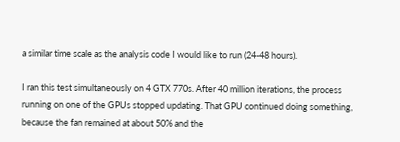a similar time scale as the analysis code I would like to run (24-48 hours).

I ran this test simultaneously on 4 GTX 770s. After 40 million iterations, the process running on one of the GPUs stopped updating. That GPU continued doing something, because the fan remained at about 50% and the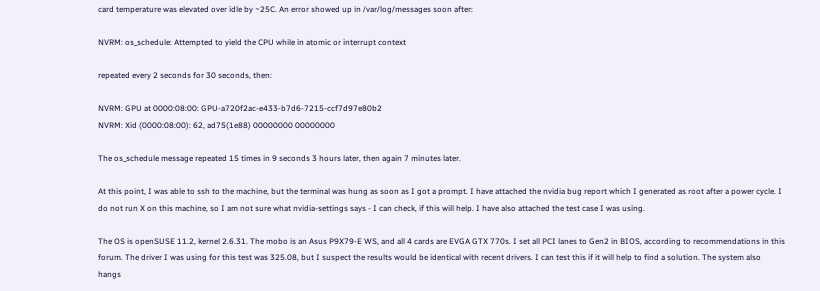card temperature was elevated over idle by ~25C. An error showed up in /var/log/messages soon after:

NVRM: os_schedule: Attempted to yield the CPU while in atomic or interrupt context

repeated every 2 seconds for 30 seconds, then:

NVRM: GPU at 0000:08:00: GPU-a720f2ac-e433-b7d6-7215-ccf7d97e80b2
NVRM: Xid (0000:08:00): 62, ad75(1e88) 00000000 00000000

The os_schedule message repeated 15 times in 9 seconds 3 hours later, then again 7 minutes later.

At this point, I was able to ssh to the machine, but the terminal was hung as soon as I got a prompt. I have attached the nvidia bug report which I generated as root after a power cycle. I do not run X on this machine, so I am not sure what nvidia-settings says - I can check, if this will help. I have also attached the test case I was using.

The OS is openSUSE 11.2, kernel 2.6.31. The mobo is an Asus P9X79-E WS, and all 4 cards are EVGA GTX 770s. I set all PCI lanes to Gen2 in BIOS, according to recommendations in this forum. The driver I was using for this test was 325.08, but I suspect the results would be identical with recent drivers. I can test this if it will help to find a solution. The system also hangs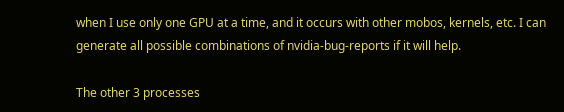when I use only one GPU at a time, and it occurs with other mobos, kernels, etc. I can generate all possible combinations of nvidia-bug-reports if it will help.

The other 3 processes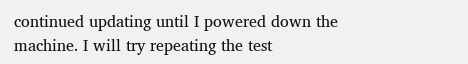continued updating until I powered down the machine. I will try repeating the test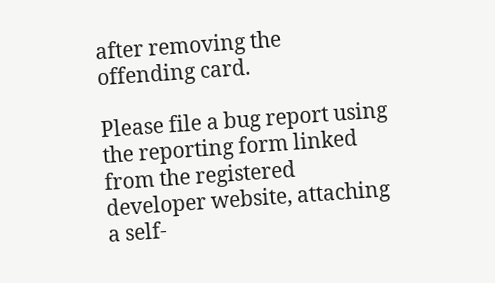after removing the offending card.

Please file a bug report using the reporting form linked from the registered developer website, attaching a self-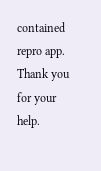contained repro app. Thank you for your help.